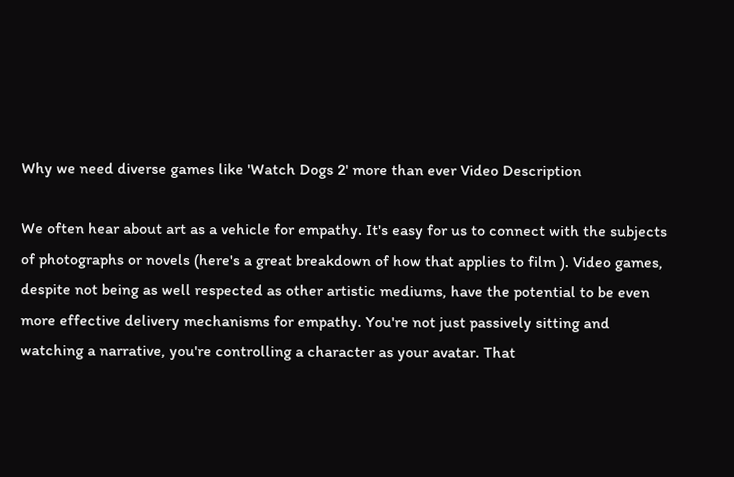Why we need diverse games like 'Watch Dogs 2' more than ever Video Description

We often hear about art as a vehicle for empathy. It's easy for us to connect with the subjects of photographs or novels (here's a great breakdown of how that applies to film ). Video games, despite not being as well respected as other artistic mediums, have the potential to be even more effective delivery mechanisms for empathy. You're not just passively sitting and watching a narrative, you're controlling a character as your avatar. That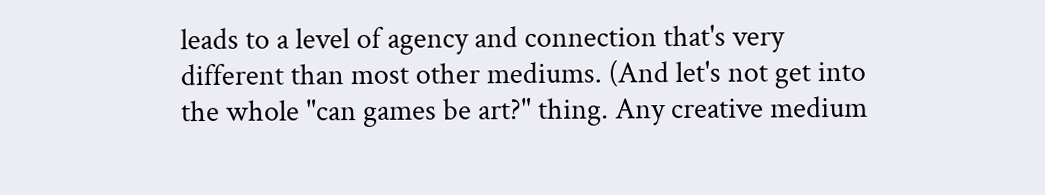leads to a level of agency and connection that's very different than most other mediums. (And let's not get into the whole "can games be art?" thing. Any creative medium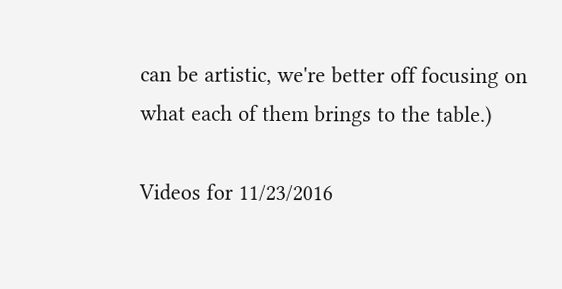can be artistic, we're better off focusing on what each of them brings to the table.)

Videos for 11/23/2016